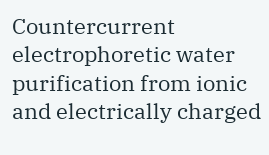Countercurrent electrophoretic water purification from ionic and electrically charged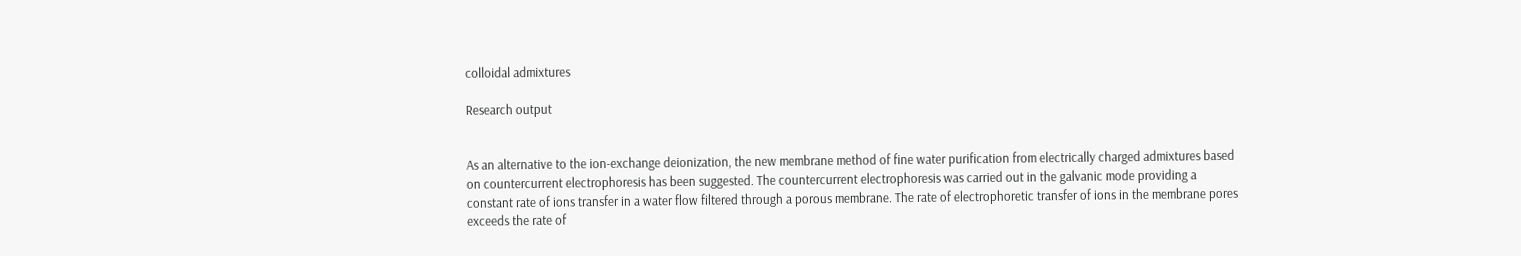colloidal admixtures

Research output


As an alternative to the ion-exchange deionization, the new membrane method of fine water purification from electrically charged admixtures based on countercurrent electrophoresis has been suggested. The countercurrent electrophoresis was carried out in the galvanic mode providing a constant rate of ions transfer in a water flow filtered through a porous membrane. The rate of electrophoretic transfer of ions in the membrane pores exceeds the rate of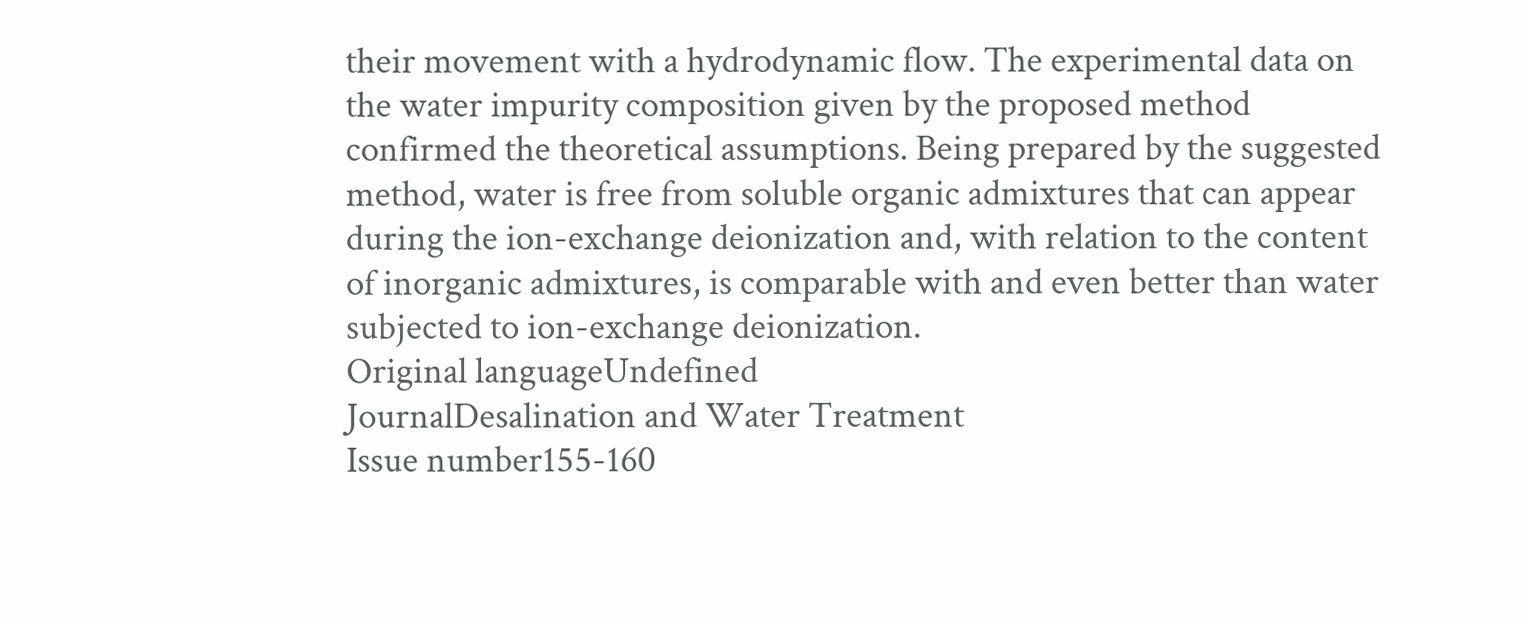their movement with a hydrodynamic flow. The experimental data on the water impurity composition given by the proposed method confirmed the theoretical assumptions. Being prepared by the suggested method, water is free from soluble organic admixtures that can appear during the ion-exchange deionization and, with relation to the content of inorganic admixtures, is comparable with and even better than water subjected to ion-exchange deionization.
Original languageUndefined
JournalDesalination and Water Treatment
Issue number155-160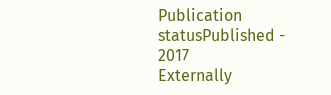Publication statusPublished - 2017
Externally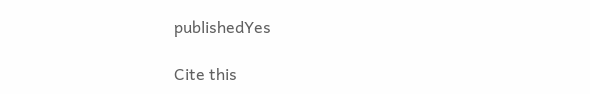publishedYes

Cite this